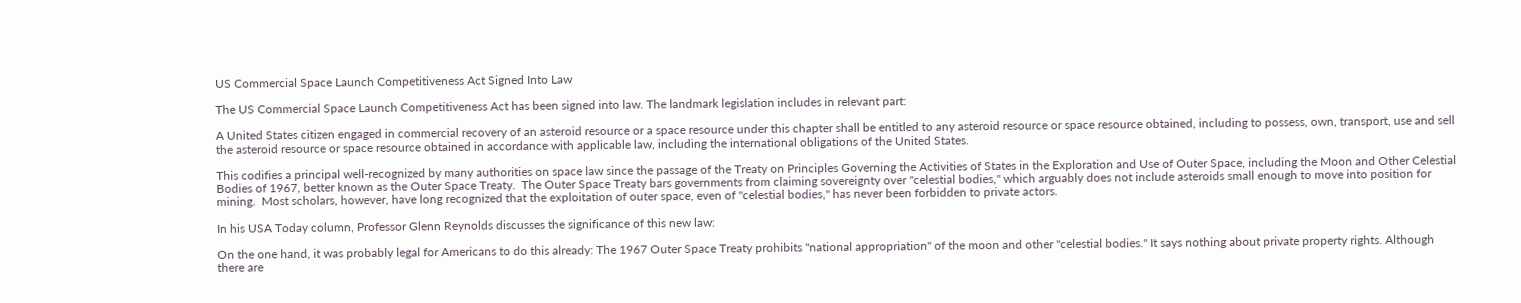US Commercial Space Launch Competitiveness Act Signed Into Law

The US Commercial Space Launch Competitiveness Act has been signed into law. The landmark legislation includes in relevant part:

A United States citizen engaged in commercial recovery of an asteroid resource or a space resource under this chapter shall be entitled to any asteroid resource or space resource obtained, including to possess, own, transport, use and sell the asteroid resource or space resource obtained in accordance with applicable law, including the international obligations of the United States.

This codifies a principal well-recognized by many authorities on space law since the passage of the Treaty on Principles Governing the Activities of States in the Exploration and Use of Outer Space, including the Moon and Other Celestial Bodies of 1967, better known as the Outer Space Treaty.  The Outer Space Treaty bars governments from claiming sovereignty over "celestial bodies," which arguably does not include asteroids small enough to move into position for mining.  Most scholars, however, have long recognized that the exploitation of outer space, even of "celestial bodies," has never been forbidden to private actors.

In his USA Today column, Professor Glenn Reynolds discusses the significance of this new law:

On the one hand, it was probably legal for Americans to do this already: The 1967 Outer Space Treaty prohibits "national appropriation" of the moon and other "celestial bodies." It says nothing about private property rights. Although there are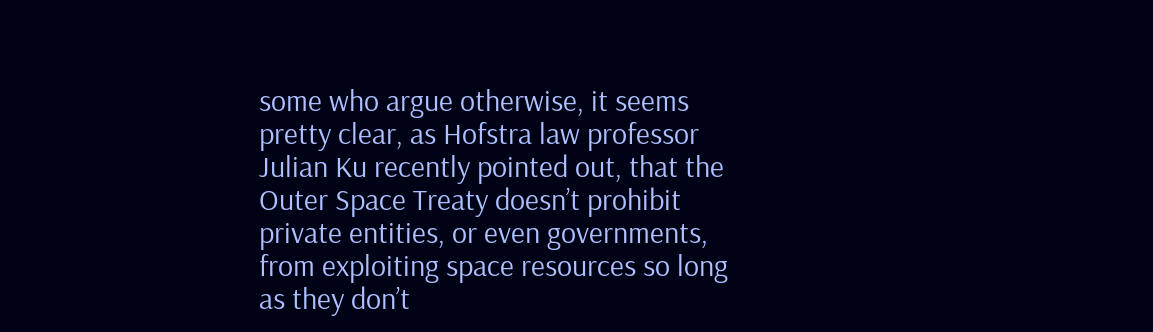some who argue otherwise, it seems pretty clear, as Hofstra law professor Julian Ku recently pointed out, that the Outer Space Treaty doesn’t prohibit private entities, or even governments, from exploiting space resources so long as they don’t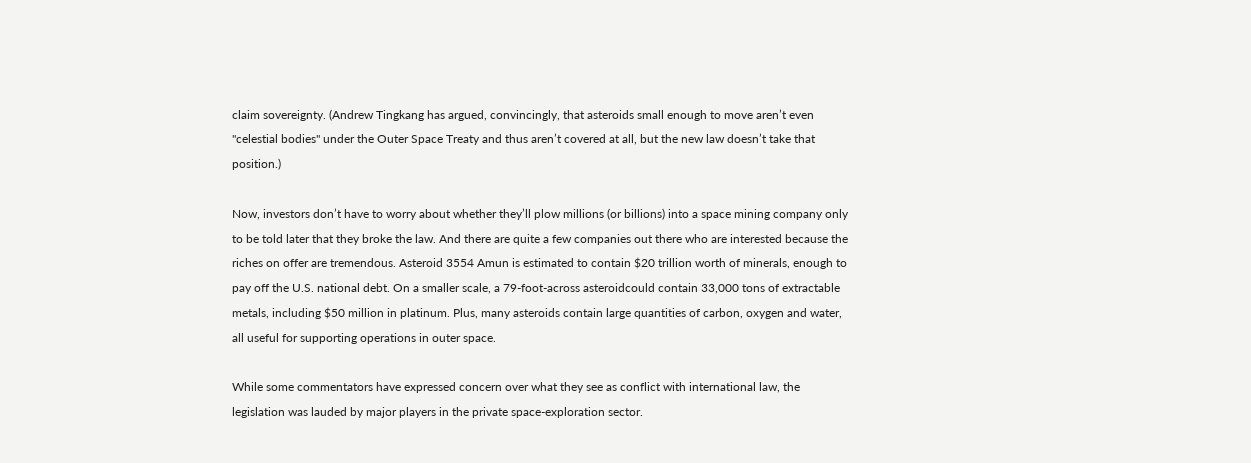claim sovereignty. (Andrew Tingkang has argued, convincingly, that asteroids small enough to move aren’t even "celestial bodies" under the Outer Space Treaty and thus aren’t covered at all, but the new law doesn’t take that position.)

Now, investors don’t have to worry about whether they’ll plow millions (or billions) into a space mining company only to be told later that they broke the law. And there are quite a few companies out there who are interested because the riches on offer are tremendous. Asteroid 3554 Amun is estimated to contain $20 trillion worth of minerals, enough to pay off the U.S. national debt. On a smaller scale, a 79-foot-across asteroidcould contain 33,000 tons of extractable metals, including $50 million in platinum. Plus, many asteroids contain large quantities of carbon, oxygen and water, all useful for supporting operations in outer space.

While some commentators have expressed concern over what they see as conflict with international law, the legislation was lauded by major players in the private space-exploration sector.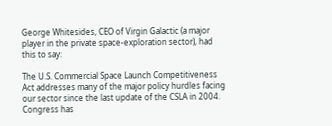George Whitesides, CEO of Virgin Galactic (a major player in the private space-exploration sector), had this to say:

The U.S. Commercial Space Launch Competitiveness Act addresses many of the major policy hurdles facing our sector since the last update of the CSLA in 2004. Congress has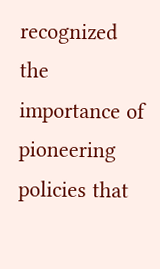recognized the importance of pioneering policies that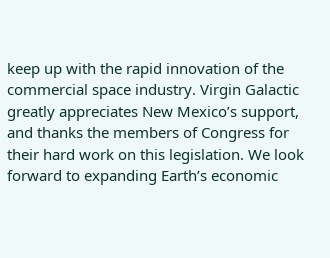keep up with the rapid innovation of the commercial space industry. Virgin Galactic greatly appreciates New Mexico’s support, and thanks the members of Congress for their hard work on this legislation. We look forward to expanding Earth’s economic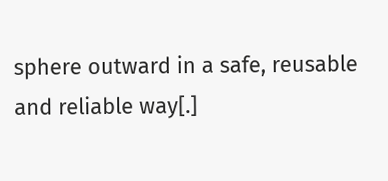sphere outward in a safe, reusable and reliable way[.]